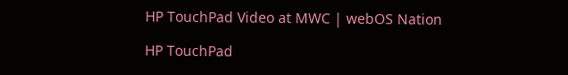HP TouchPad Video at MWC | webOS Nation

HP TouchPad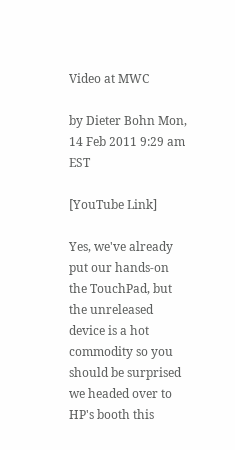Video at MWC

by Dieter Bohn Mon, 14 Feb 2011 9:29 am EST

[YouTube Link]

Yes, we've already put our hands-on the TouchPad, but the unreleased device is a hot commodity so you should be surprised we headed over to HP's booth this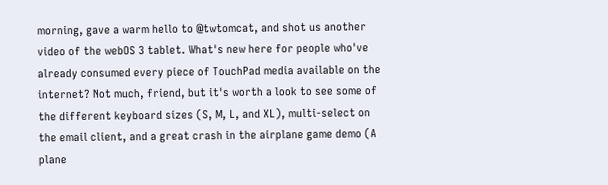morning, gave a warm hello to @twtomcat, and shot us another video of the webOS 3 tablet. What's new here for people who've already consumed every piece of TouchPad media available on the internet? Not much, friend, but it's worth a look to see some of the different keyboard sizes (S, M, L, and XL), multi-select on the email client, and a great crash in the airplane game demo (A plane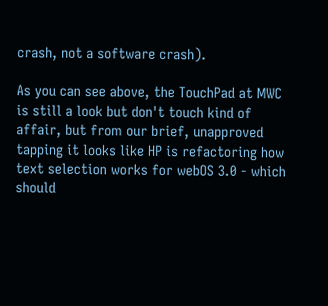crash, not a software crash).

As you can see above, the TouchPad at MWC is still a look but don't touch kind of affair, but from our brief, unapproved tapping it looks like HP is refactoring how text selection works for webOS 3.0 - which should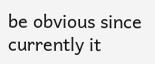be obvious since currently it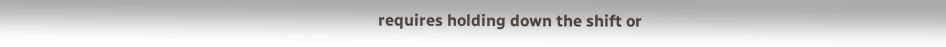requires holding down the shift or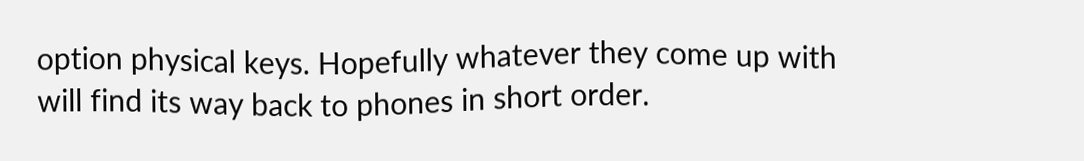option physical keys. Hopefully whatever they come up with will find its way back to phones in short order.